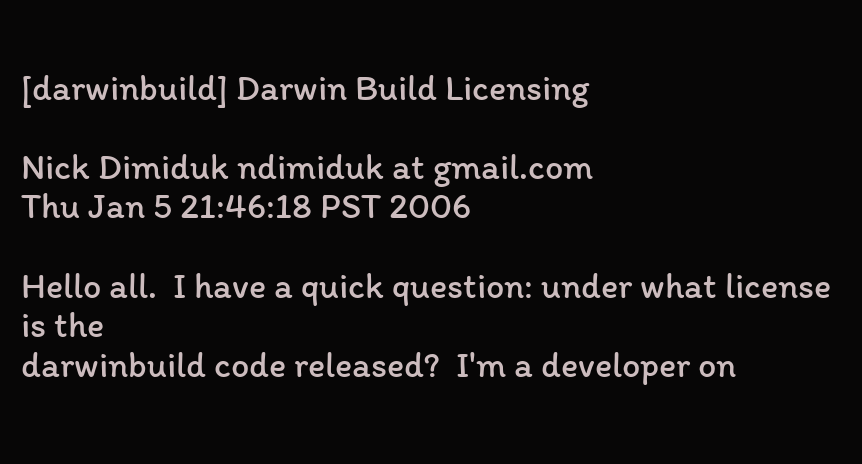[darwinbuild] Darwin Build Licensing

Nick Dimiduk ndimiduk at gmail.com
Thu Jan 5 21:46:18 PST 2006

Hello all.  I have a quick question: under what license is the
darwinbuild code released?  I'm a developer on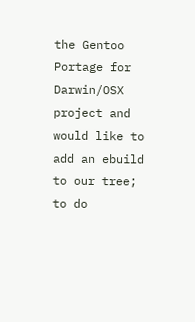the Gentoo Portage for
Darwin/OSX project and would like to add an ebuild to our tree; to do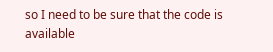so I need to be sure that the code is available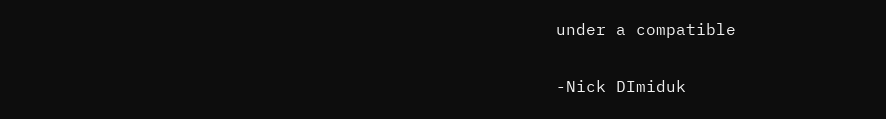under a compatible

-Nick DImiduk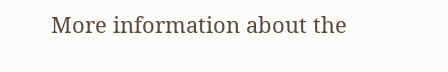More information about the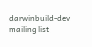darwinbuild-dev mailing list